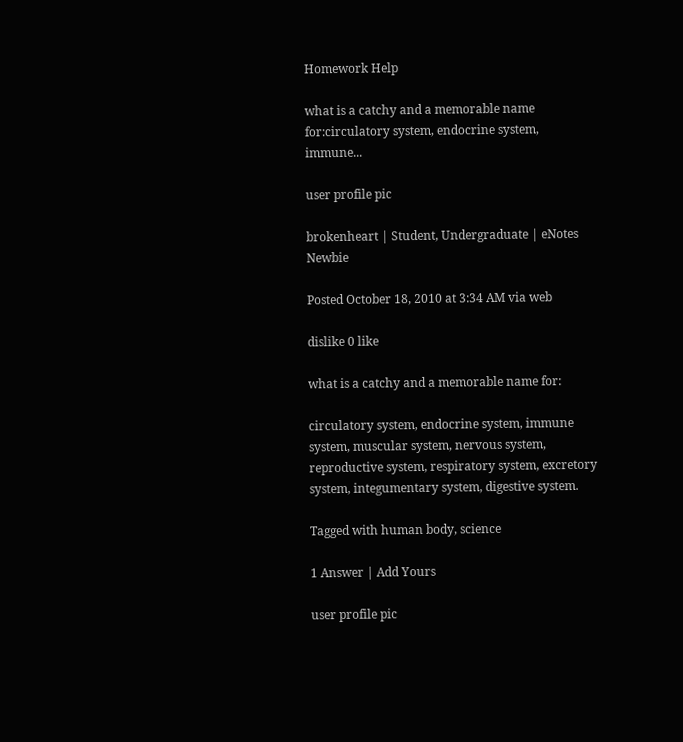Homework Help

what is a catchy and a memorable name for:circulatory system, endocrine system, immune...

user profile pic

brokenheart | Student, Undergraduate | eNotes Newbie

Posted October 18, 2010 at 3:34 AM via web

dislike 0 like

what is a catchy and a memorable name for:

circulatory system, endocrine system, immune system, muscular system, nervous system, reproductive system, respiratory system, excretory system, integumentary system, digestive system.

Tagged with human body, science

1 Answer | Add Yours

user profile pic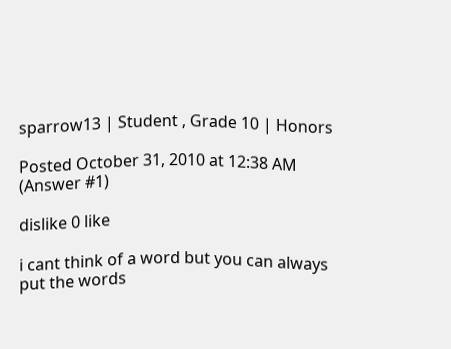sparrow13 | Student , Grade 10 | Honors

Posted October 31, 2010 at 12:38 AM (Answer #1)

dislike 0 like

i cant think of a word but you can always put the words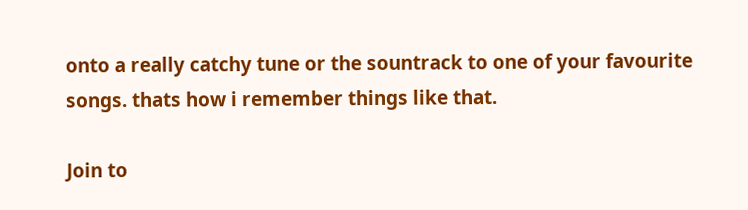onto a really catchy tune or the sountrack to one of your favourite songs. thats how i remember things like that.

Join to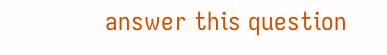answer this question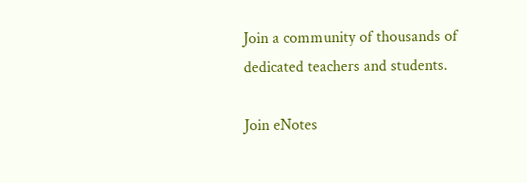Join a community of thousands of dedicated teachers and students.

Join eNotes